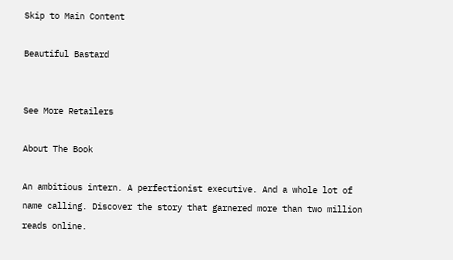Skip to Main Content

Beautiful Bastard


See More Retailers

About The Book

An ambitious intern. A perfectionist executive. And a whole lot of name calling. Discover the story that garnered more than two million reads online.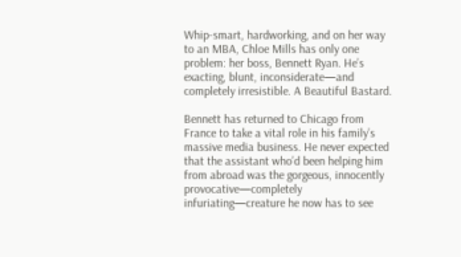Whip-smart, hardworking, and on her way to an MBA, Chloe Mills has only one problem: her boss, Bennett Ryan. He’s exacting, blunt, inconsiderate—and completely irresistible. A Beautiful Bastard.

Bennett has returned to Chicago from France to take a vital role in his family’s massive media business. He never expected that the assistant who’d been helping him from abroad was the gorgeous, innocently provocative—completely infuriating—creature he now has to see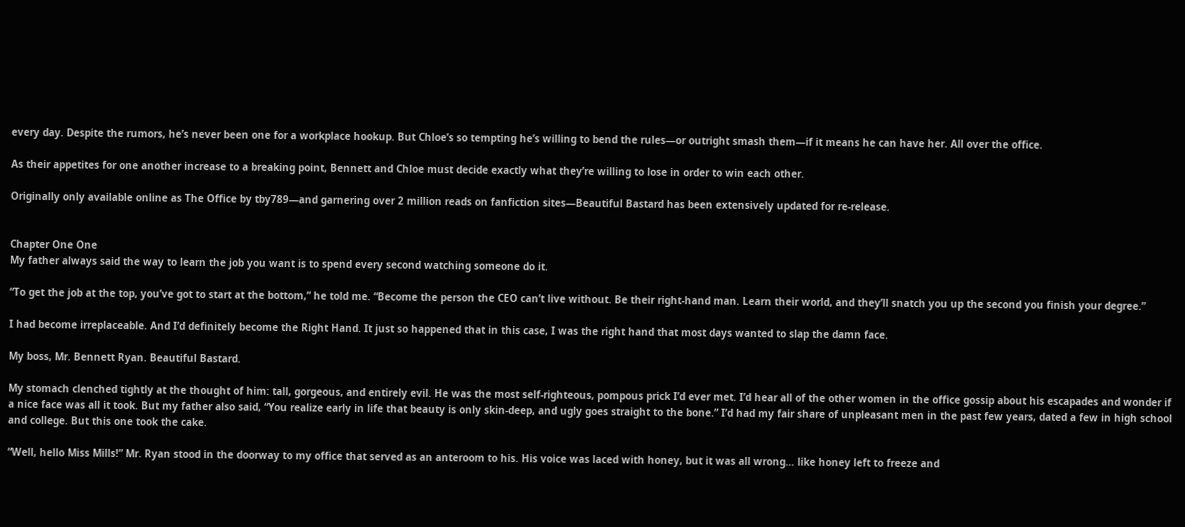every day. Despite the rumors, he’s never been one for a workplace hookup. But Chloe’s so tempting he’s willing to bend the rules—or outright smash them—if it means he can have her. All over the office.

As their appetites for one another increase to a breaking point, Bennett and Chloe must decide exactly what they’re willing to lose in order to win each other.

Originally only available online as The Office by tby789—and garnering over 2 million reads on fanfiction sites—Beautiful Bastard has been extensively updated for re-release.


Chapter One One
My father always said the way to learn the job you want is to spend every second watching someone do it.

“To get the job at the top, you’ve got to start at the bottom,” he told me. “Become the person the CEO can’t live without. Be their right-hand man. Learn their world, and they’ll snatch you up the second you finish your degree.”

I had become irreplaceable. And I’d definitely become the Right Hand. It just so happened that in this case, I was the right hand that most days wanted to slap the damn face.

My boss, Mr. Bennett Ryan. Beautiful Bastard.

My stomach clenched tightly at the thought of him: tall, gorgeous, and entirely evil. He was the most self-righteous, pompous prick I’d ever met. I’d hear all of the other women in the office gossip about his escapades and wonder if a nice face was all it took. But my father also said, “You realize early in life that beauty is only skin-deep, and ugly goes straight to the bone.” I’d had my fair share of unpleasant men in the past few years, dated a few in high school and college. But this one took the cake.

“Well, hello Miss Mills!” Mr. Ryan stood in the doorway to my office that served as an anteroom to his. His voice was laced with honey, but it was all wrong… like honey left to freeze and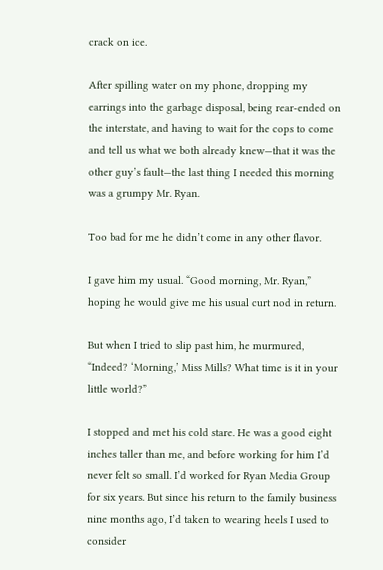crack on ice.

After spilling water on my phone, dropping my earrings into the garbage disposal, being rear-ended on the interstate, and having to wait for the cops to come and tell us what we both already knew—that it was the other guy’s fault—the last thing I needed this morning was a grumpy Mr. Ryan.

Too bad for me he didn’t come in any other flavor.

I gave him my usual. “Good morning, Mr. Ryan,” hoping he would give me his usual curt nod in return.

But when I tried to slip past him, he murmured, “Indeed? ‘Morning,’ Miss Mills? What time is it in your little world?”

I stopped and met his cold stare. He was a good eight inches taller than me, and before working for him I’d never felt so small. I’d worked for Ryan Media Group for six years. But since his return to the family business nine months ago, I’d taken to wearing heels I used to consider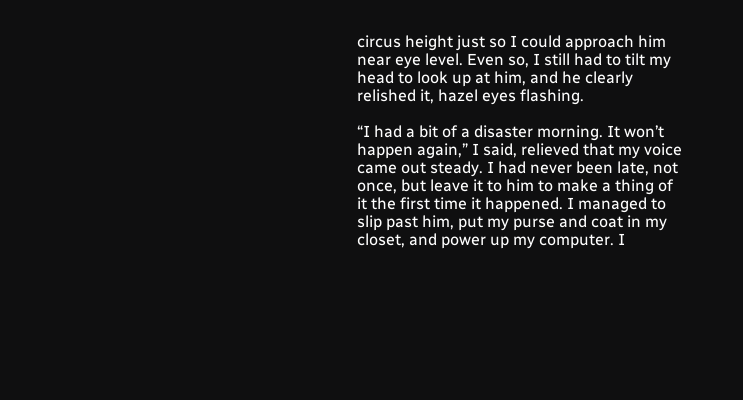circus height just so I could approach him near eye level. Even so, I still had to tilt my head to look up at him, and he clearly relished it, hazel eyes flashing.

“I had a bit of a disaster morning. It won’t happen again,” I said, relieved that my voice came out steady. I had never been late, not once, but leave it to him to make a thing of it the first time it happened. I managed to slip past him, put my purse and coat in my closet, and power up my computer. I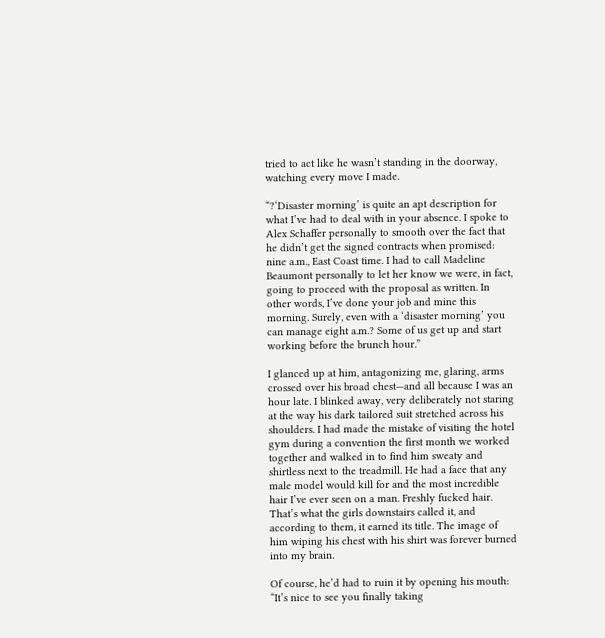tried to act like he wasn’t standing in the doorway, watching every move I made.

“?‘Disaster morning’ is quite an apt description for what I’ve had to deal with in your absence. I spoke to Alex Schaffer personally to smooth over the fact that he didn’t get the signed contracts when promised: nine a.m., East Coast time. I had to call Madeline Beaumont personally to let her know we were, in fact, going to proceed with the proposal as written. In other words, I’ve done your job and mine this morning. Surely, even with a ‘disaster morning’ you can manage eight a.m.? Some of us get up and start working before the brunch hour.”

I glanced up at him, antagonizing me, glaring, arms crossed over his broad chest—and all because I was an hour late. I blinked away, very deliberately not staring at the way his dark tailored suit stretched across his shoulders. I had made the mistake of visiting the hotel gym during a convention the first month we worked together and walked in to find him sweaty and shirtless next to the treadmill. He had a face that any male model would kill for and the most incredible hair I’ve ever seen on a man. Freshly fucked hair. That’s what the girls downstairs called it, and according to them, it earned its title. The image of him wiping his chest with his shirt was forever burned into my brain.

Of course, he’d had to ruin it by opening his mouth: “It’s nice to see you finally taking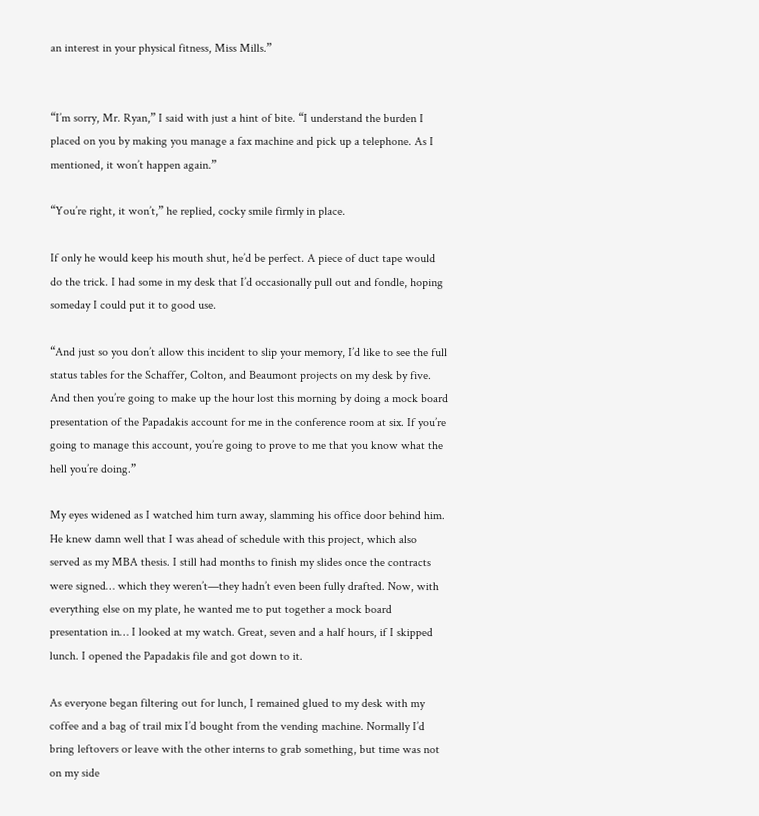an interest in your physical fitness, Miss Mills.”


“I’m sorry, Mr. Ryan,” I said with just a hint of bite. “I understand the burden I placed on you by making you manage a fax machine and pick up a telephone. As I mentioned, it won’t happen again.”

“You’re right, it won’t,” he replied, cocky smile firmly in place.

If only he would keep his mouth shut, he’d be perfect. A piece of duct tape would do the trick. I had some in my desk that I’d occasionally pull out and fondle, hoping someday I could put it to good use.

“And just so you don’t allow this incident to slip your memory, I’d like to see the full status tables for the Schaffer, Colton, and Beaumont projects on my desk by five. And then you’re going to make up the hour lost this morning by doing a mock board presentation of the Papadakis account for me in the conference room at six. If you’re going to manage this account, you’re going to prove to me that you know what the hell you’re doing.”

My eyes widened as I watched him turn away, slamming his office door behind him. He knew damn well that I was ahead of schedule with this project, which also served as my MBA thesis. I still had months to finish my slides once the contracts were signed… which they weren’t—they hadn’t even been fully drafted. Now, with everything else on my plate, he wanted me to put together a mock board presentation in… I looked at my watch. Great, seven and a half hours, if I skipped lunch. I opened the Papadakis file and got down to it.

As everyone began filtering out for lunch, I remained glued to my desk with my coffee and a bag of trail mix I’d bought from the vending machine. Normally I’d bring leftovers or leave with the other interns to grab something, but time was not on my side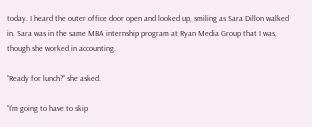today. I heard the outer office door open and looked up, smiling as Sara Dillon walked in. Sara was in the same MBA internship program at Ryan Media Group that I was, though she worked in accounting.

“Ready for lunch?” she asked.

“I’m going to have to skip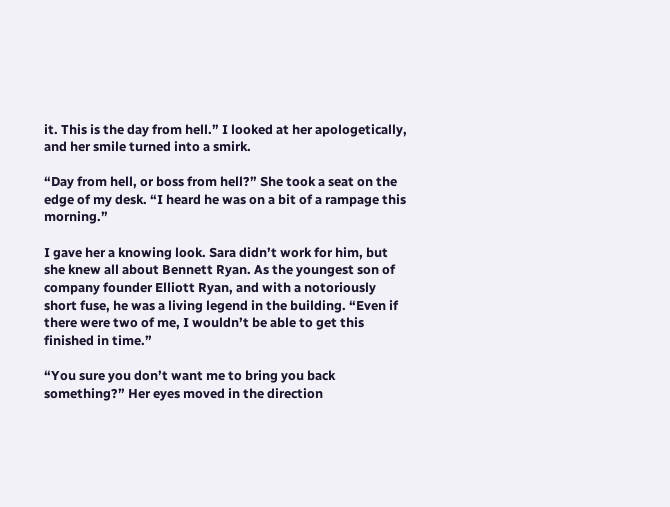it. This is the day from hell.” I looked at her apologetically, and her smile turned into a smirk.

“Day from hell, or boss from hell?” She took a seat on the edge of my desk. “I heard he was on a bit of a rampage this morning.”

I gave her a knowing look. Sara didn’t work for him, but she knew all about Bennett Ryan. As the youngest son of company founder Elliott Ryan, and with a notoriously short fuse, he was a living legend in the building. “Even if there were two of me, I wouldn’t be able to get this finished in time.”

“You sure you don’t want me to bring you back something?” Her eyes moved in the direction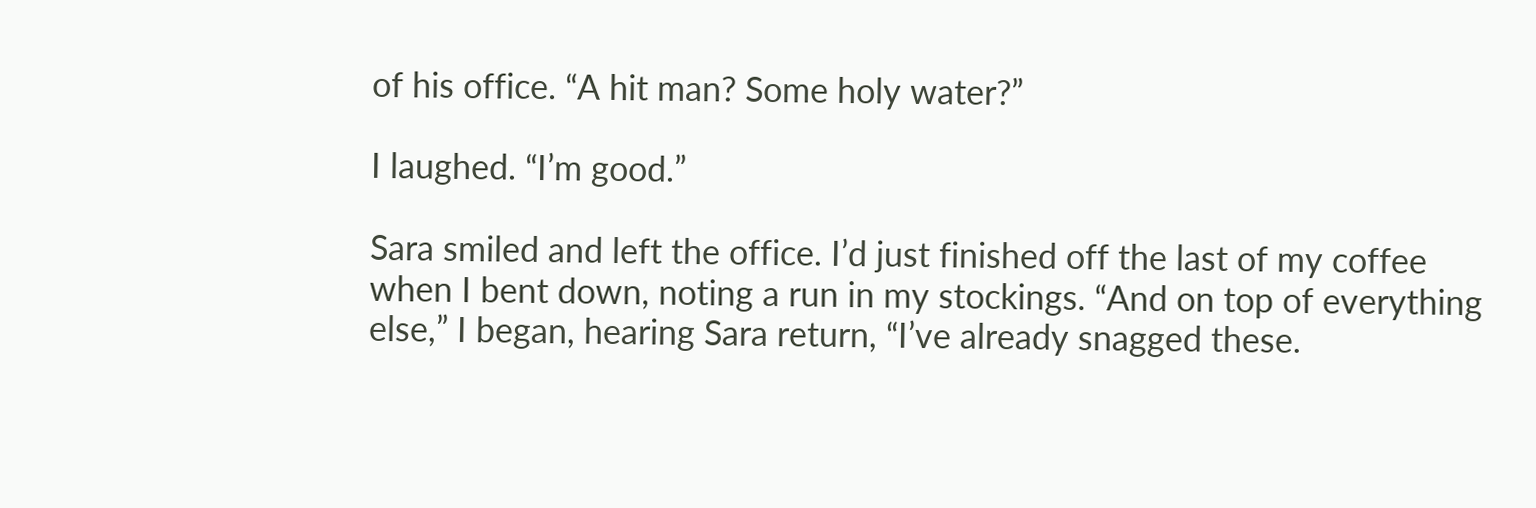of his office. “A hit man? Some holy water?”

I laughed. “I’m good.”

Sara smiled and left the office. I’d just finished off the last of my coffee when I bent down, noting a run in my stockings. “And on top of everything else,” I began, hearing Sara return, “I’ve already snagged these.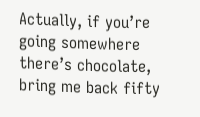Actually, if you’re going somewhere there’s chocolate, bring me back fifty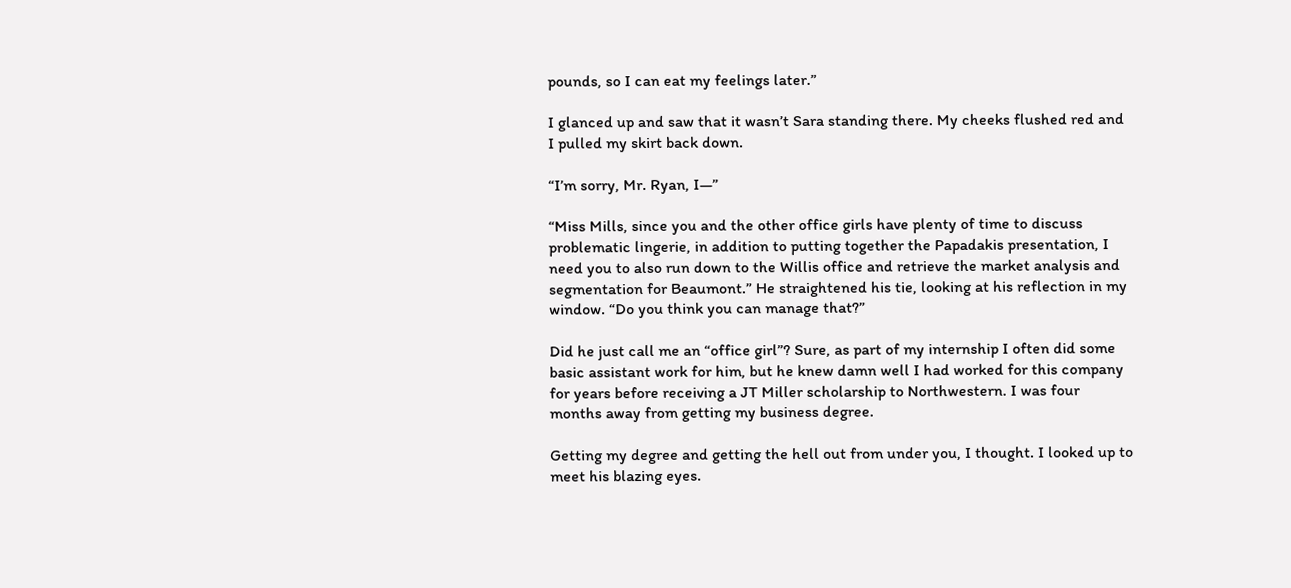pounds, so I can eat my feelings later.”

I glanced up and saw that it wasn’t Sara standing there. My cheeks flushed red and I pulled my skirt back down.

“I’m sorry, Mr. Ryan, I—”

“Miss Mills, since you and the other office girls have plenty of time to discuss problematic lingerie, in addition to putting together the Papadakis presentation, I need you to also run down to the Willis office and retrieve the market analysis and segmentation for Beaumont.” He straightened his tie, looking at his reflection in my window. “Do you think you can manage that?”

Did he just call me an “office girl”? Sure, as part of my internship I often did some basic assistant work for him, but he knew damn well I had worked for this company for years before receiving a JT Miller scholarship to Northwestern. I was four months away from getting my business degree.

Getting my degree and getting the hell out from under you, I thought. I looked up to meet his blazing eyes.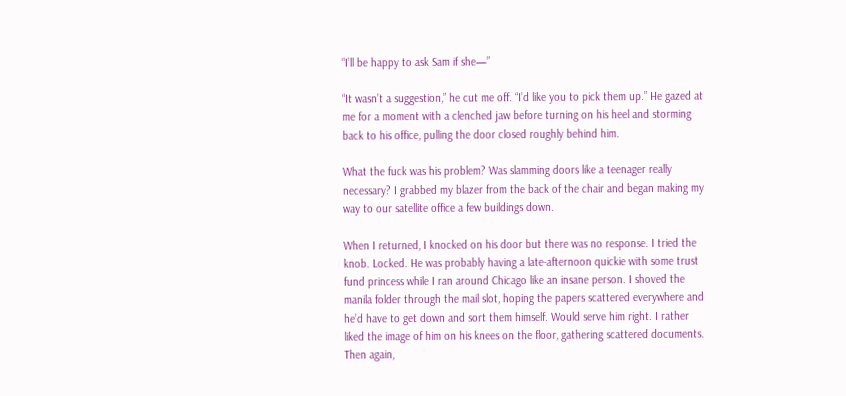“I’ll be happy to ask Sam if she—”

“It wasn’t a suggestion,” he cut me off. “I’d like you to pick them up.” He gazed at me for a moment with a clenched jaw before turning on his heel and storming back to his office, pulling the door closed roughly behind him.

What the fuck was his problem? Was slamming doors like a teenager really necessary? I grabbed my blazer from the back of the chair and began making my way to our satellite office a few buildings down.

When I returned, I knocked on his door but there was no response. I tried the knob. Locked. He was probably having a late-afternoon quickie with some trust fund princess while I ran around Chicago like an insane person. I shoved the manila folder through the mail slot, hoping the papers scattered everywhere and he’d have to get down and sort them himself. Would serve him right. I rather liked the image of him on his knees on the floor, gathering scattered documents. Then again,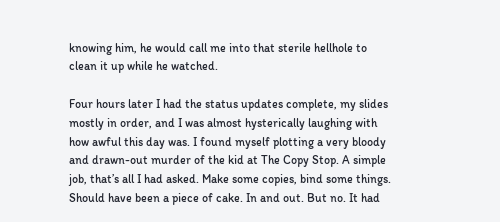knowing him, he would call me into that sterile hellhole to clean it up while he watched.

Four hours later I had the status updates complete, my slides mostly in order, and I was almost hysterically laughing with how awful this day was. I found myself plotting a very bloody and drawn-out murder of the kid at The Copy Stop. A simple job, that’s all I had asked. Make some copies, bind some things. Should have been a piece of cake. In and out. But no. It had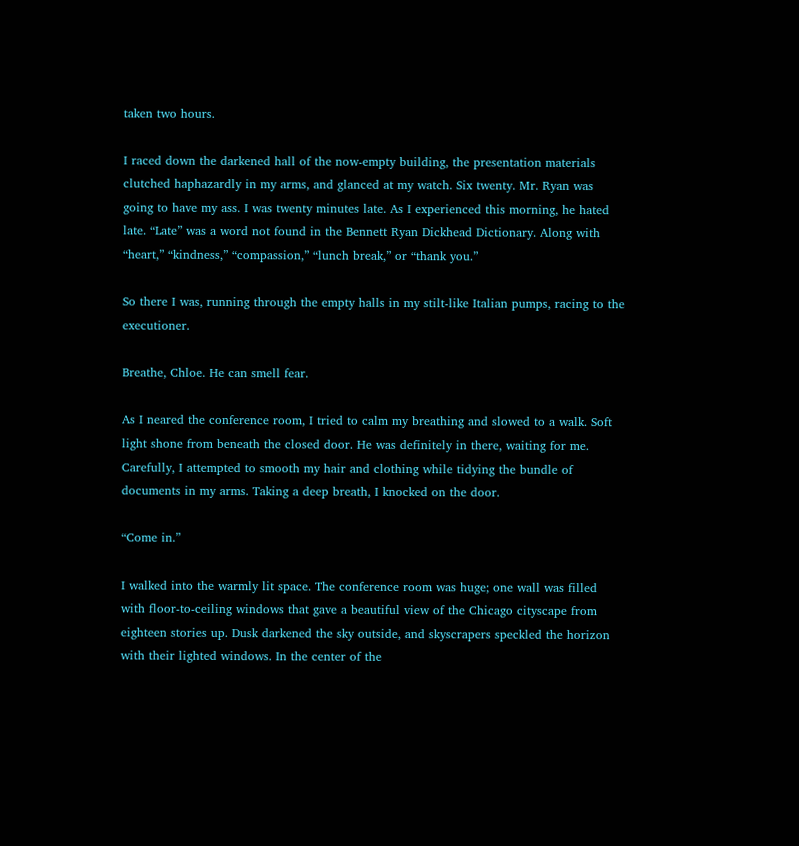taken two hours.

I raced down the darkened hall of the now-empty building, the presentation materials clutched haphazardly in my arms, and glanced at my watch. Six twenty. Mr. Ryan was going to have my ass. I was twenty minutes late. As I experienced this morning, he hated late. “Late” was a word not found in the Bennett Ryan Dickhead Dictionary. Along with “heart,” “kindness,” “compassion,” “lunch break,” or “thank you.”

So there I was, running through the empty halls in my stilt-like Italian pumps, racing to the executioner.

Breathe, Chloe. He can smell fear.

As I neared the conference room, I tried to calm my breathing and slowed to a walk. Soft light shone from beneath the closed door. He was definitely in there, waiting for me. Carefully, I attempted to smooth my hair and clothing while tidying the bundle of documents in my arms. Taking a deep breath, I knocked on the door.

“Come in.”

I walked into the warmly lit space. The conference room was huge; one wall was filled with floor-to-ceiling windows that gave a beautiful view of the Chicago cityscape from eighteen stories up. Dusk darkened the sky outside, and skyscrapers speckled the horizon with their lighted windows. In the center of the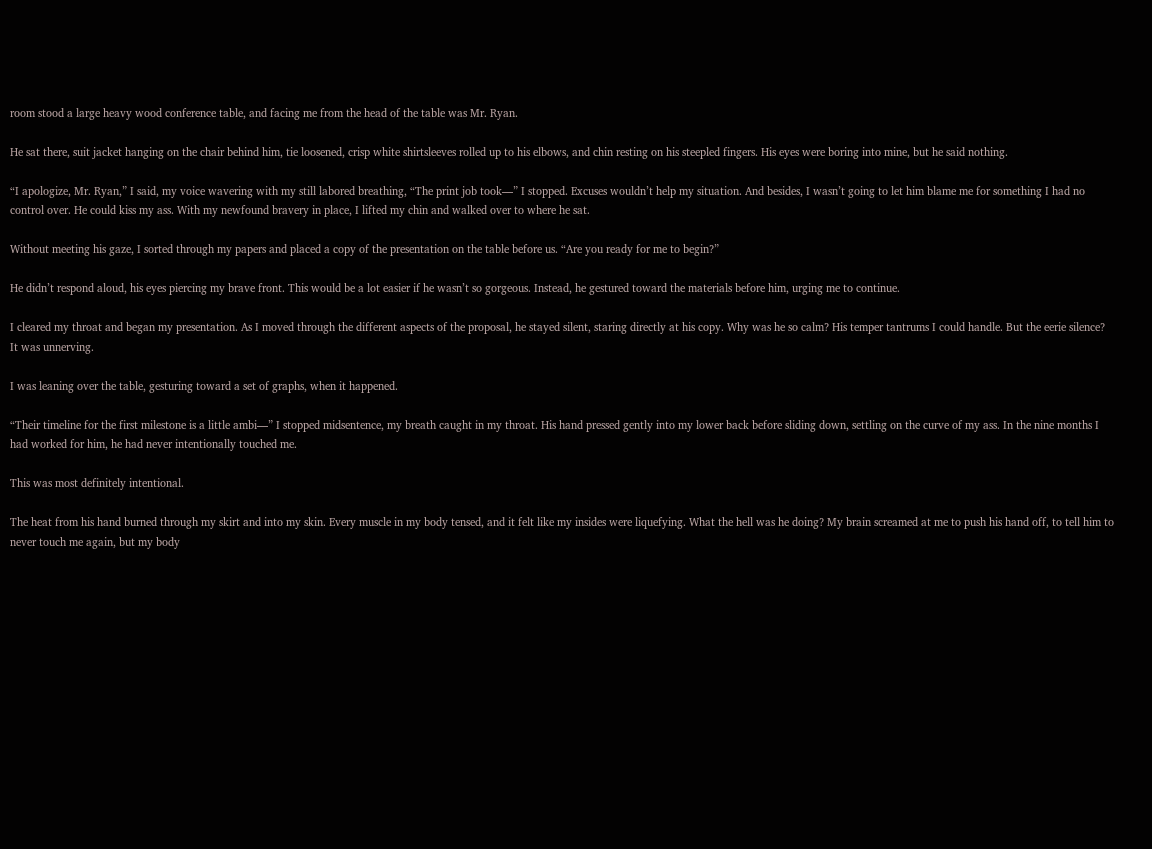room stood a large heavy wood conference table, and facing me from the head of the table was Mr. Ryan.

He sat there, suit jacket hanging on the chair behind him, tie loosened, crisp white shirtsleeves rolled up to his elbows, and chin resting on his steepled fingers. His eyes were boring into mine, but he said nothing.

“I apologize, Mr. Ryan,” I said, my voice wavering with my still labored breathing, “The print job took—” I stopped. Excuses wouldn’t help my situation. And besides, I wasn’t going to let him blame me for something I had no control over. He could kiss my ass. With my newfound bravery in place, I lifted my chin and walked over to where he sat.

Without meeting his gaze, I sorted through my papers and placed a copy of the presentation on the table before us. “Are you ready for me to begin?”

He didn’t respond aloud, his eyes piercing my brave front. This would be a lot easier if he wasn’t so gorgeous. Instead, he gestured toward the materials before him, urging me to continue.

I cleared my throat and began my presentation. As I moved through the different aspects of the proposal, he stayed silent, staring directly at his copy. Why was he so calm? His temper tantrums I could handle. But the eerie silence? It was unnerving.

I was leaning over the table, gesturing toward a set of graphs, when it happened.

“Their timeline for the first milestone is a little ambi—” I stopped midsentence, my breath caught in my throat. His hand pressed gently into my lower back before sliding down, settling on the curve of my ass. In the nine months I had worked for him, he had never intentionally touched me.

This was most definitely intentional.

The heat from his hand burned through my skirt and into my skin. Every muscle in my body tensed, and it felt like my insides were liquefying. What the hell was he doing? My brain screamed at me to push his hand off, to tell him to never touch me again, but my body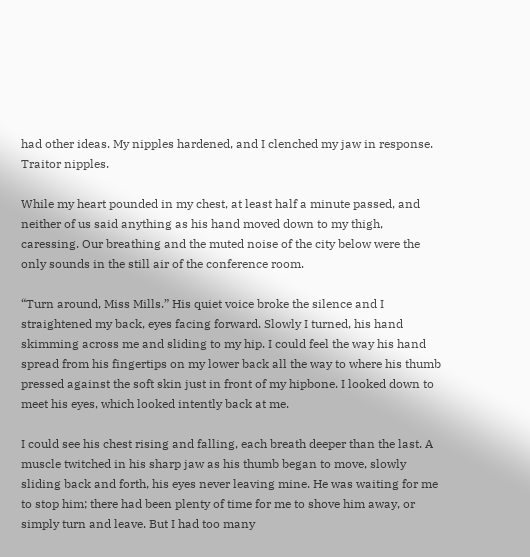had other ideas. My nipples hardened, and I clenched my jaw in response. Traitor nipples.

While my heart pounded in my chest, at least half a minute passed, and neither of us said anything as his hand moved down to my thigh, caressing. Our breathing and the muted noise of the city below were the only sounds in the still air of the conference room.

“Turn around, Miss Mills.” His quiet voice broke the silence and I straightened my back, eyes facing forward. Slowly I turned, his hand skimming across me and sliding to my hip. I could feel the way his hand spread from his fingertips on my lower back all the way to where his thumb pressed against the soft skin just in front of my hipbone. I looked down to meet his eyes, which looked intently back at me.

I could see his chest rising and falling, each breath deeper than the last. A muscle twitched in his sharp jaw as his thumb began to move, slowly sliding back and forth, his eyes never leaving mine. He was waiting for me to stop him; there had been plenty of time for me to shove him away, or simply turn and leave. But I had too many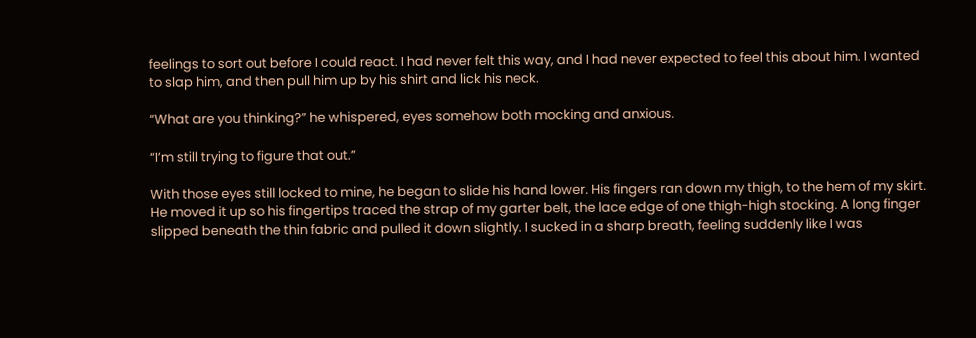feelings to sort out before I could react. I had never felt this way, and I had never expected to feel this about him. I wanted to slap him, and then pull him up by his shirt and lick his neck.

“What are you thinking?” he whispered, eyes somehow both mocking and anxious.

“I’m still trying to figure that out.”

With those eyes still locked to mine, he began to slide his hand lower. His fingers ran down my thigh, to the hem of my skirt. He moved it up so his fingertips traced the strap of my garter belt, the lace edge of one thigh-high stocking. A long finger slipped beneath the thin fabric and pulled it down slightly. I sucked in a sharp breath, feeling suddenly like I was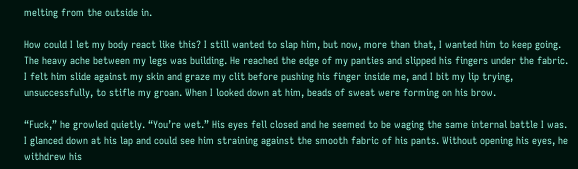melting from the outside in.

How could I let my body react like this? I still wanted to slap him, but now, more than that, I wanted him to keep going. The heavy ache between my legs was building. He reached the edge of my panties and slipped his fingers under the fabric. I felt him slide against my skin and graze my clit before pushing his finger inside me, and I bit my lip trying, unsuccessfully, to stifle my groan. When I looked down at him, beads of sweat were forming on his brow.

“Fuck,” he growled quietly. “You’re wet.” His eyes fell closed and he seemed to be waging the same internal battle I was. I glanced down at his lap and could see him straining against the smooth fabric of his pants. Without opening his eyes, he withdrew his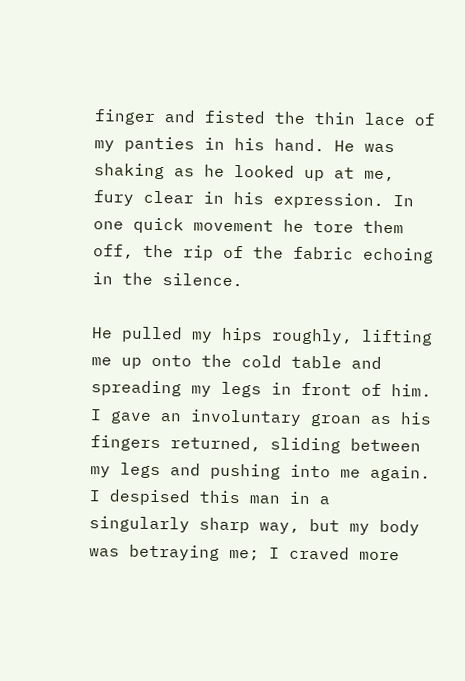finger and fisted the thin lace of my panties in his hand. He was shaking as he looked up at me, fury clear in his expression. In one quick movement he tore them off, the rip of the fabric echoing in the silence.

He pulled my hips roughly, lifting me up onto the cold table and spreading my legs in front of him. I gave an involuntary groan as his fingers returned, sliding between my legs and pushing into me again. I despised this man in a singularly sharp way, but my body was betraying me; I craved more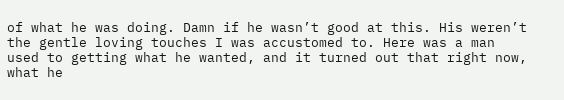of what he was doing. Damn if he wasn’t good at this. His weren’t the gentle loving touches I was accustomed to. Here was a man used to getting what he wanted, and it turned out that right now, what he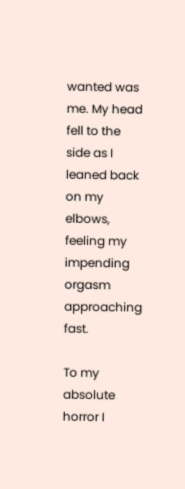wanted was me. My head fell to the side as I leaned back on my elbows, feeling my impending orgasm approaching fast.

To my absolute horror I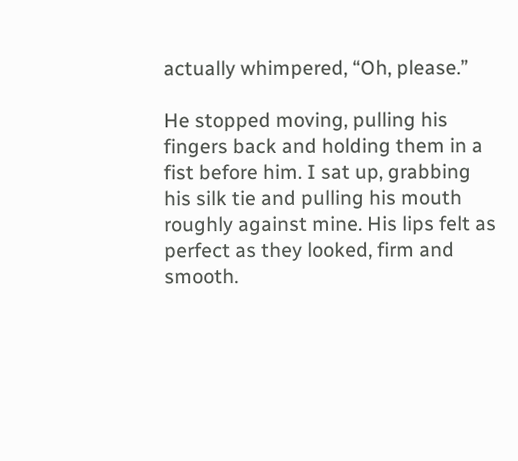actually whimpered, “Oh, please.”

He stopped moving, pulling his fingers back and holding them in a fist before him. I sat up, grabbing his silk tie and pulling his mouth roughly against mine. His lips felt as perfect as they looked, firm and smooth.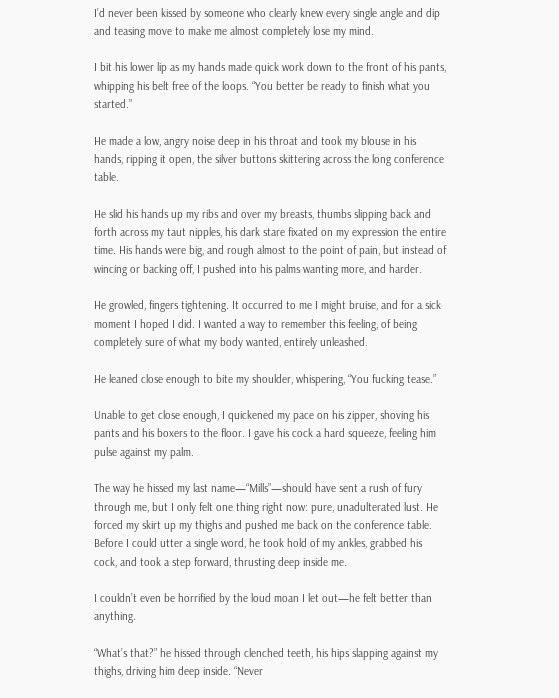I’d never been kissed by someone who clearly knew every single angle and dip and teasing move to make me almost completely lose my mind.

I bit his lower lip as my hands made quick work down to the front of his pants, whipping his belt free of the loops. “You better be ready to finish what you started.”

He made a low, angry noise deep in his throat and took my blouse in his hands, ripping it open, the silver buttons skittering across the long conference table.

He slid his hands up my ribs and over my breasts, thumbs slipping back and forth across my taut nipples, his dark stare fixated on my expression the entire time. His hands were big, and rough almost to the point of pain, but instead of wincing or backing off, I pushed into his palms wanting more, and harder.

He growled, fingers tightening. It occurred to me I might bruise, and for a sick moment I hoped I did. I wanted a way to remember this feeling, of being completely sure of what my body wanted, entirely unleashed.

He leaned close enough to bite my shoulder, whispering, “You fucking tease.”

Unable to get close enough, I quickened my pace on his zipper, shoving his pants and his boxers to the floor. I gave his cock a hard squeeze, feeling him pulse against my palm.

The way he hissed my last name—“Mills”—should have sent a rush of fury through me, but I only felt one thing right now: pure, unadulterated lust. He forced my skirt up my thighs and pushed me back on the conference table. Before I could utter a single word, he took hold of my ankles, grabbed his cock, and took a step forward, thrusting deep inside me.

I couldn’t even be horrified by the loud moan I let out—he felt better than anything.

“What’s that?” he hissed through clenched teeth, his hips slapping against my thighs, driving him deep inside. “Never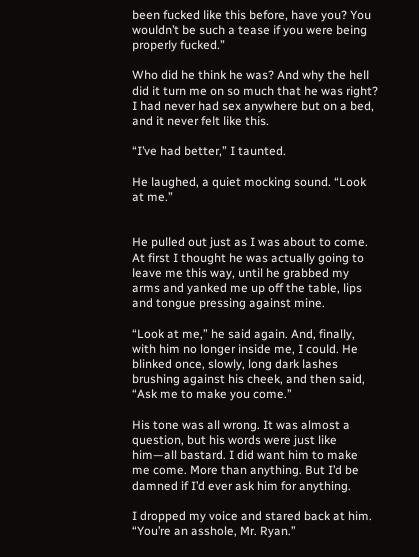been fucked like this before, have you? You wouldn’t be such a tease if you were being properly fucked.”

Who did he think he was? And why the hell did it turn me on so much that he was right? I had never had sex anywhere but on a bed, and it never felt like this.

“I’ve had better,” I taunted.

He laughed, a quiet mocking sound. “Look at me.”


He pulled out just as I was about to come. At first I thought he was actually going to leave me this way, until he grabbed my arms and yanked me up off the table, lips and tongue pressing against mine.

“Look at me,” he said again. And, finally, with him no longer inside me, I could. He blinked once, slowly, long dark lashes brushing against his cheek, and then said, “Ask me to make you come.”

His tone was all wrong. It was almost a question, but his words were just like him—all bastard. I did want him to make me come. More than anything. But I’d be damned if I’d ever ask him for anything.

I dropped my voice and stared back at him. “You’re an asshole, Mr. Ryan.”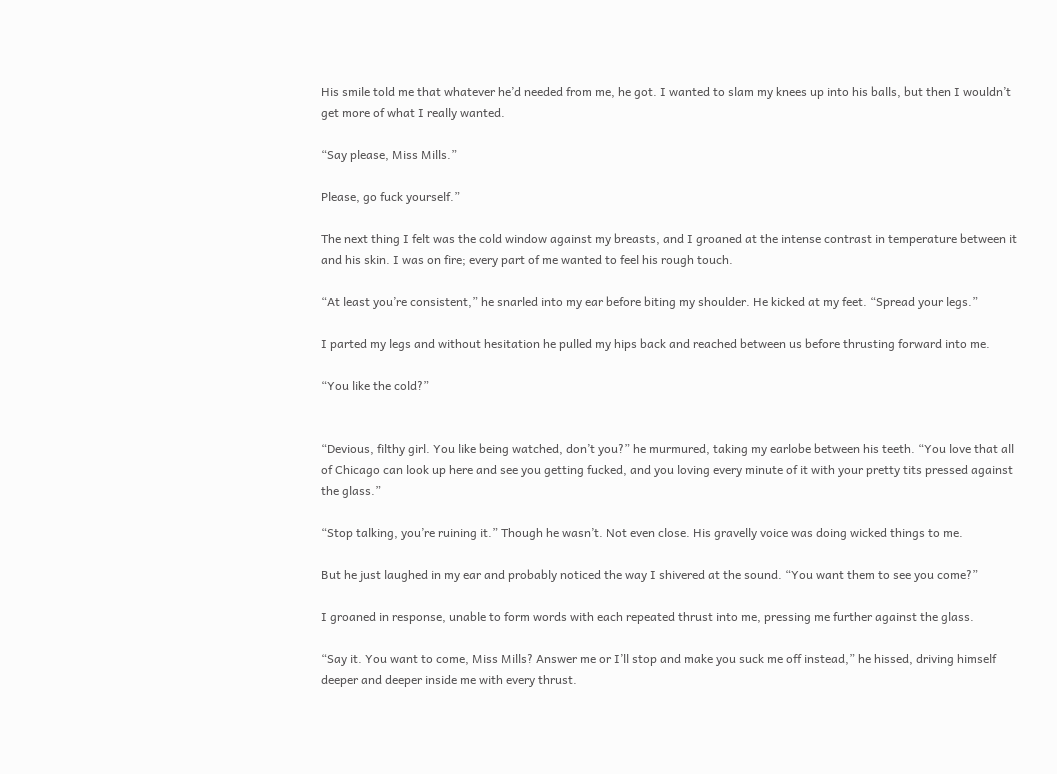His smile told me that whatever he’d needed from me, he got. I wanted to slam my knees up into his balls, but then I wouldn’t get more of what I really wanted.

“Say please, Miss Mills.”

Please, go fuck yourself.”

The next thing I felt was the cold window against my breasts, and I groaned at the intense contrast in temperature between it and his skin. I was on fire; every part of me wanted to feel his rough touch.

“At least you’re consistent,” he snarled into my ear before biting my shoulder. He kicked at my feet. “Spread your legs.”

I parted my legs and without hesitation he pulled my hips back and reached between us before thrusting forward into me.

“You like the cold?”


“Devious, filthy girl. You like being watched, don’t you?” he murmured, taking my earlobe between his teeth. “You love that all of Chicago can look up here and see you getting fucked, and you loving every minute of it with your pretty tits pressed against the glass.”

“Stop talking, you’re ruining it.” Though he wasn’t. Not even close. His gravelly voice was doing wicked things to me.

But he just laughed in my ear and probably noticed the way I shivered at the sound. “You want them to see you come?”

I groaned in response, unable to form words with each repeated thrust into me, pressing me further against the glass.

“Say it. You want to come, Miss Mills? Answer me or I’ll stop and make you suck me off instead,” he hissed, driving himself deeper and deeper inside me with every thrust.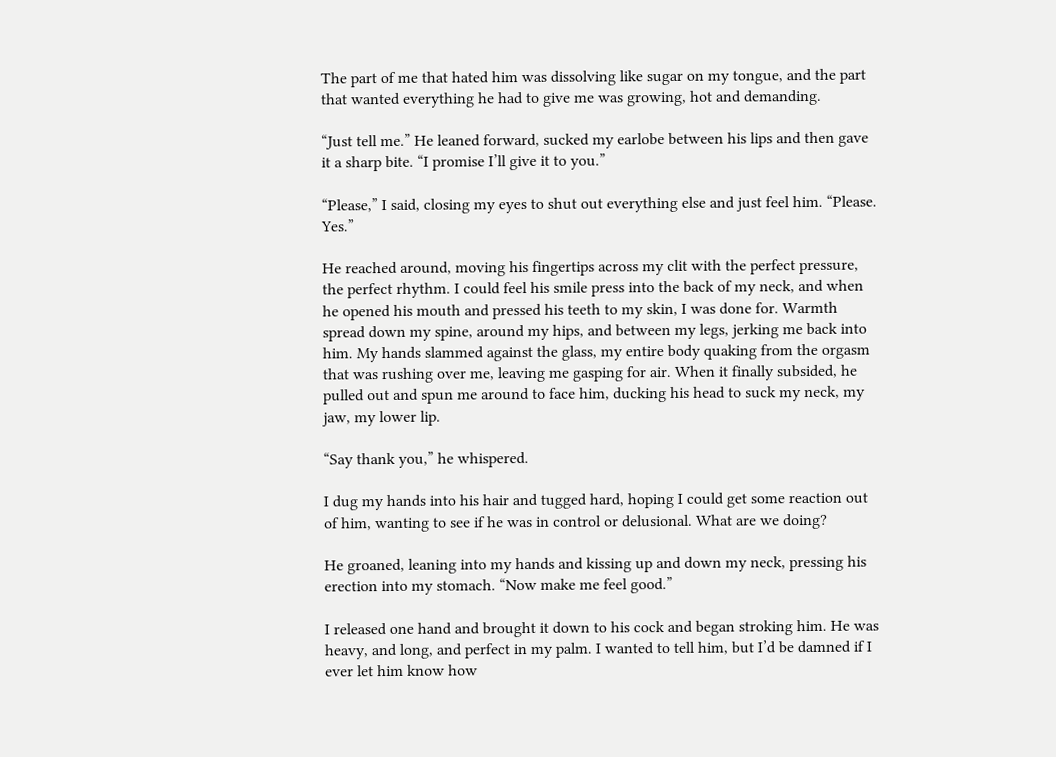The part of me that hated him was dissolving like sugar on my tongue, and the part that wanted everything he had to give me was growing, hot and demanding.

“Just tell me.” He leaned forward, sucked my earlobe between his lips and then gave it a sharp bite. “I promise I’ll give it to you.”

“Please,” I said, closing my eyes to shut out everything else and just feel him. “Please. Yes.”

He reached around, moving his fingertips across my clit with the perfect pressure, the perfect rhythm. I could feel his smile press into the back of my neck, and when he opened his mouth and pressed his teeth to my skin, I was done for. Warmth spread down my spine, around my hips, and between my legs, jerking me back into him. My hands slammed against the glass, my entire body quaking from the orgasm that was rushing over me, leaving me gasping for air. When it finally subsided, he pulled out and spun me around to face him, ducking his head to suck my neck, my jaw, my lower lip.

“Say thank you,” he whispered.

I dug my hands into his hair and tugged hard, hoping I could get some reaction out of him, wanting to see if he was in control or delusional. What are we doing?

He groaned, leaning into my hands and kissing up and down my neck, pressing his erection into my stomach. “Now make me feel good.”

I released one hand and brought it down to his cock and began stroking him. He was heavy, and long, and perfect in my palm. I wanted to tell him, but I’d be damned if I ever let him know how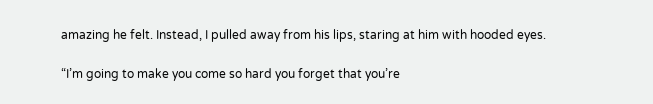amazing he felt. Instead, I pulled away from his lips, staring at him with hooded eyes.

“I’m going to make you come so hard you forget that you’re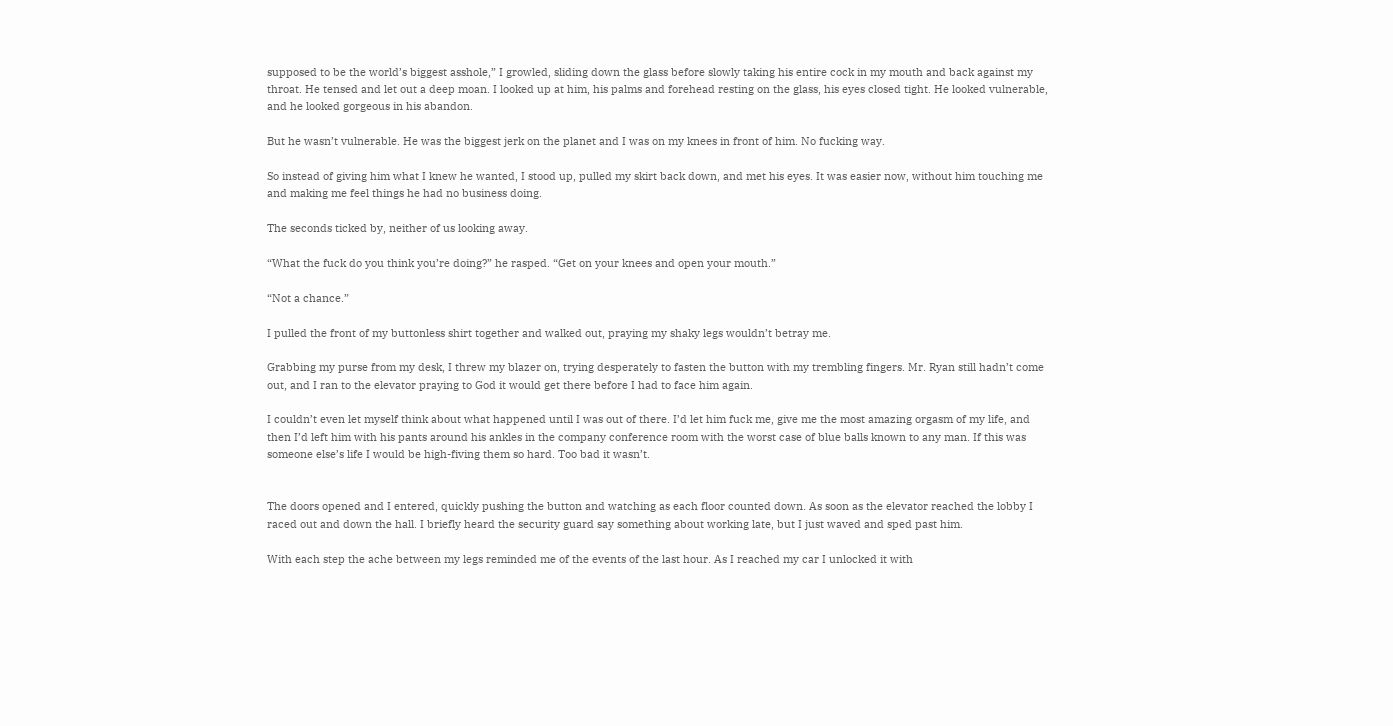supposed to be the world’s biggest asshole,” I growled, sliding down the glass before slowly taking his entire cock in my mouth and back against my throat. He tensed and let out a deep moan. I looked up at him, his palms and forehead resting on the glass, his eyes closed tight. He looked vulnerable, and he looked gorgeous in his abandon.

But he wasn’t vulnerable. He was the biggest jerk on the planet and I was on my knees in front of him. No fucking way.

So instead of giving him what I knew he wanted, I stood up, pulled my skirt back down, and met his eyes. It was easier now, without him touching me and making me feel things he had no business doing.

The seconds ticked by, neither of us looking away.

“What the fuck do you think you’re doing?” he rasped. “Get on your knees and open your mouth.”

“Not a chance.”

I pulled the front of my buttonless shirt together and walked out, praying my shaky legs wouldn’t betray me.

Grabbing my purse from my desk, I threw my blazer on, trying desperately to fasten the button with my trembling fingers. Mr. Ryan still hadn’t come out, and I ran to the elevator praying to God it would get there before I had to face him again.

I couldn’t even let myself think about what happened until I was out of there. I’d let him fuck me, give me the most amazing orgasm of my life, and then I’d left him with his pants around his ankles in the company conference room with the worst case of blue balls known to any man. If this was someone else’s life I would be high-fiving them so hard. Too bad it wasn’t.


The doors opened and I entered, quickly pushing the button and watching as each floor counted down. As soon as the elevator reached the lobby I raced out and down the hall. I briefly heard the security guard say something about working late, but I just waved and sped past him.

With each step the ache between my legs reminded me of the events of the last hour. As I reached my car I unlocked it with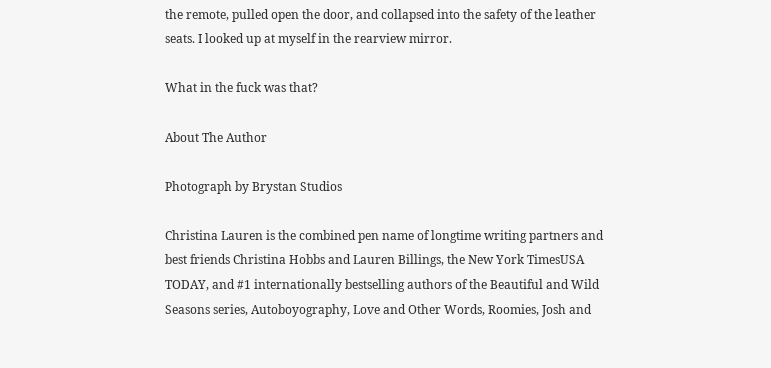the remote, pulled open the door, and collapsed into the safety of the leather seats. I looked up at myself in the rearview mirror.

What in the fuck was that?

About The Author

Photograph by Brystan Studios

Christina Lauren is the combined pen name of longtime writing partners and best friends Christina Hobbs and Lauren Billings, the New York TimesUSA TODAY, and #1 internationally bestselling authors of the Beautiful and Wild Seasons series, Autoboyography, Love and Other Words, Roomies, Josh and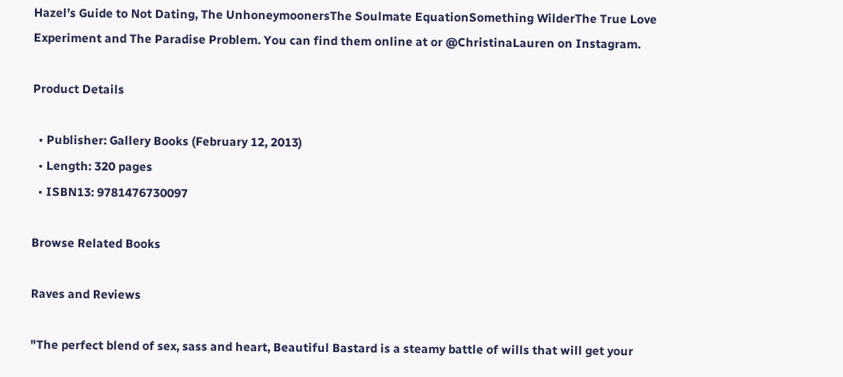Hazel’s Guide to Not Dating, The UnhoneymoonersThe Soulmate EquationSomething WilderThe True Love Experiment and The Paradise Problem. You can find them online at or @ChristinaLauren on Instagram.

Product Details

  • Publisher: Gallery Books (February 12, 2013)
  • Length: 320 pages
  • ISBN13: 9781476730097

Browse Related Books

Raves and Reviews

"The perfect blend of sex, sass and heart, Beautiful Bastard is a steamy battle of wills that will get your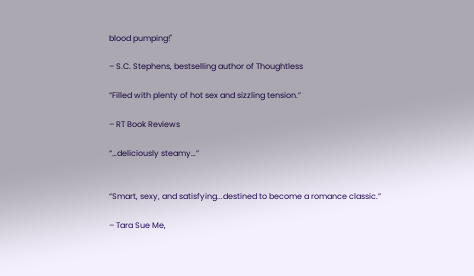blood pumping!"

– S.C. Stephens, bestselling author of Thoughtless

“Filled with plenty of hot sex and sizzling tension.”

– RT Book Reviews

“…deliciously steamy…”


“Smart, sexy, and satisfying...destined to become a romance classic.”

– Tara Sue Me,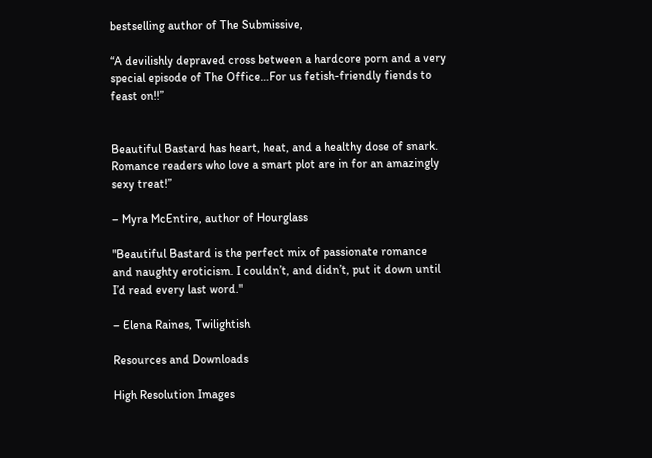bestselling author of The Submissive,

“A devilishly depraved cross between a hardcore porn and a very special episode of The Office…For us fetish-friendly fiends to feast on!!”


Beautiful Bastard has heart, heat, and a healthy dose of snark. Romance readers who love a smart plot are in for an amazingly sexy treat!”

– Myra McEntire, author of Hourglass

"Beautiful Bastard is the perfect mix of passionate romance and naughty eroticism. I couldn’t, and didn’t, put it down until I’d read every last word."

– Elena Raines, Twilightish

Resources and Downloads

High Resolution Images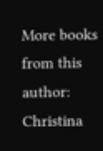More books from this author: Christina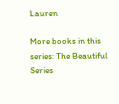Lauren

More books in this series: The Beautiful Series